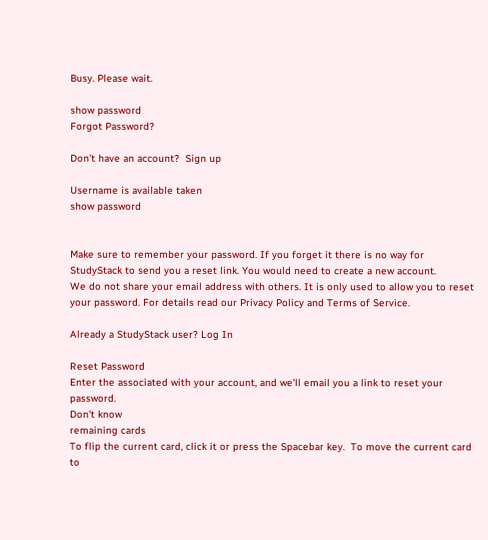Busy. Please wait.

show password
Forgot Password?

Don't have an account?  Sign up

Username is available taken
show password


Make sure to remember your password. If you forget it there is no way for StudyStack to send you a reset link. You would need to create a new account.
We do not share your email address with others. It is only used to allow you to reset your password. For details read our Privacy Policy and Terms of Service.

Already a StudyStack user? Log In

Reset Password
Enter the associated with your account, and we'll email you a link to reset your password.
Don't know
remaining cards
To flip the current card, click it or press the Spacebar key.  To move the current card to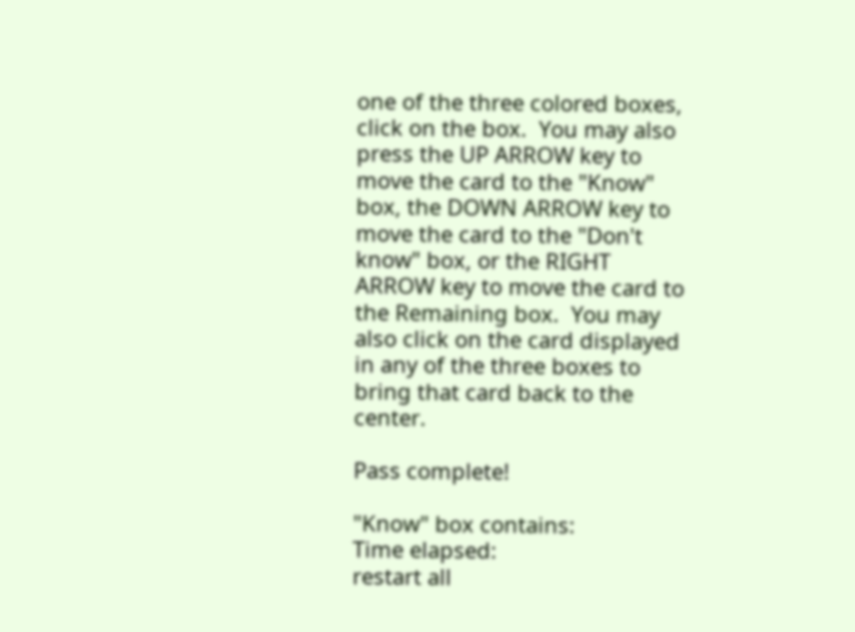one of the three colored boxes, click on the box.  You may also press the UP ARROW key to move the card to the "Know" box, the DOWN ARROW key to move the card to the "Don't know" box, or the RIGHT ARROW key to move the card to the Remaining box.  You may also click on the card displayed in any of the three boxes to bring that card back to the center.

Pass complete!

"Know" box contains:
Time elapsed:
restart all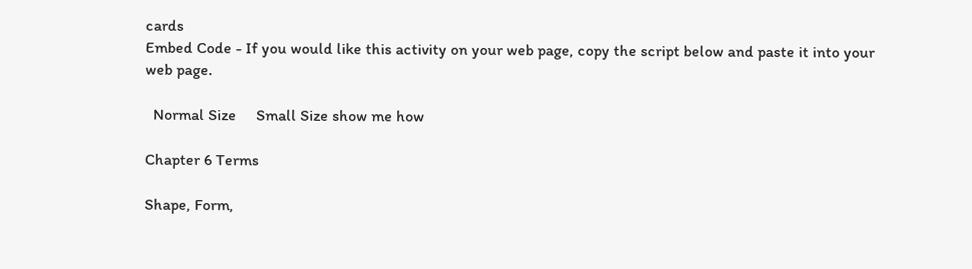cards
Embed Code - If you would like this activity on your web page, copy the script below and paste it into your web page.

  Normal Size     Small Size show me how

Chapter 6 Terms

Shape, Form,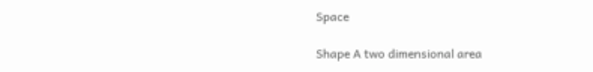Space

Shape A two dimensional area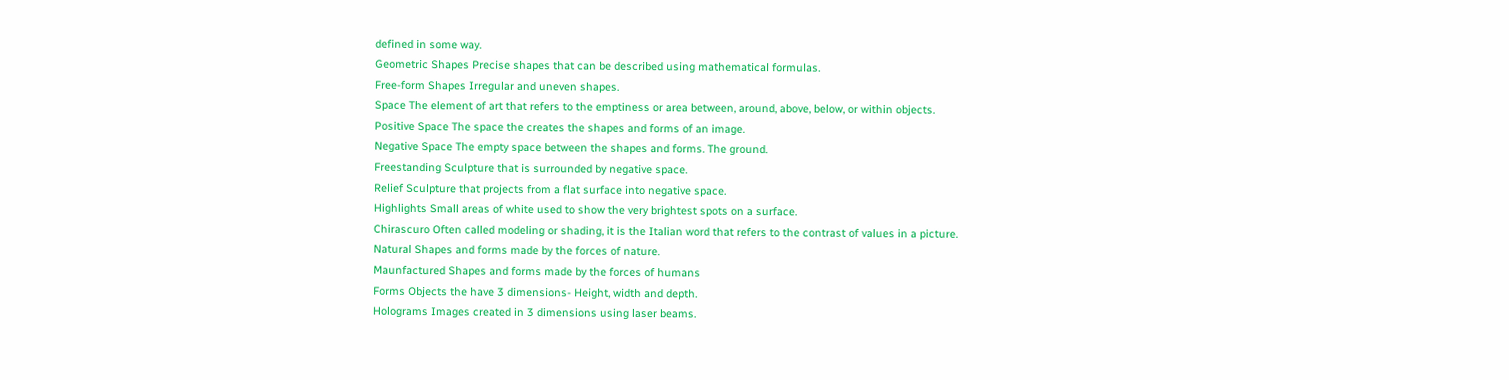defined in some way.
Geometric Shapes Precise shapes that can be described using mathematical formulas.
Free-form Shapes Irregular and uneven shapes.
Space The element of art that refers to the emptiness or area between, around, above, below, or within objects.
Positive Space The space the creates the shapes and forms of an image.
Negative Space The empty space between the shapes and forms. The ground.
Freestanding Sculpture that is surrounded by negative space.
Relief Sculpture that projects from a flat surface into negative space.
Highlights Small areas of white used to show the very brightest spots on a surface.
Chirascuro Often called modeling or shading, it is the Italian word that refers to the contrast of values in a picture.
Natural Shapes and forms made by the forces of nature.
Maunfactured Shapes and forms made by the forces of humans
Forms Objects the have 3 dimensions- Height, width and depth.
Holograms Images created in 3 dimensions using laser beams.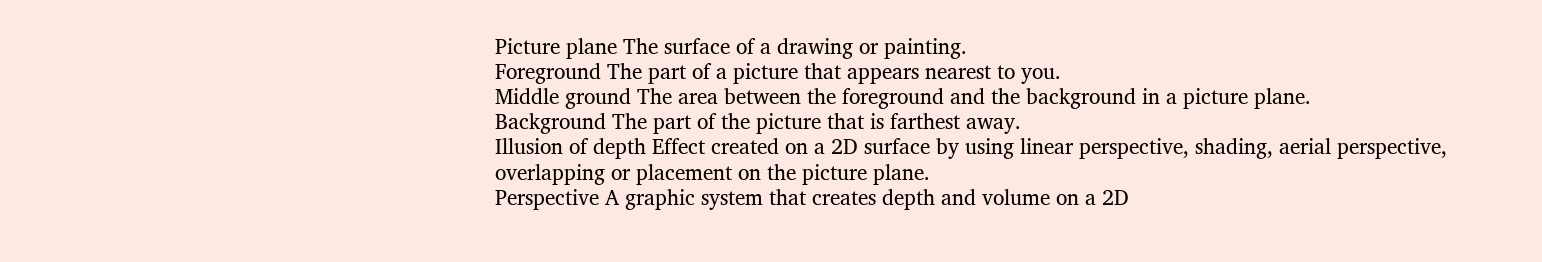Picture plane The surface of a drawing or painting.
Foreground The part of a picture that appears nearest to you.
Middle ground The area between the foreground and the background in a picture plane.
Background The part of the picture that is farthest away.
Illusion of depth Effect created on a 2D surface by using linear perspective, shading, aerial perspective, overlapping or placement on the picture plane.
Perspective A graphic system that creates depth and volume on a 2D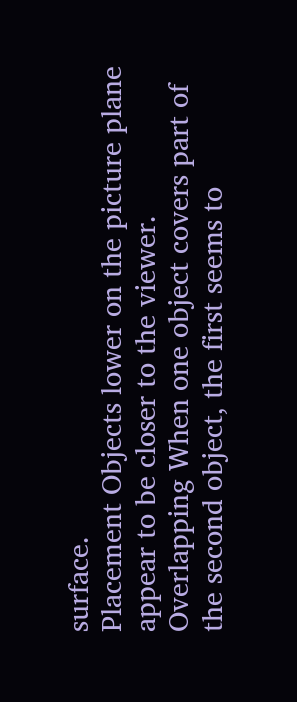surface.
Placement Objects lower on the picture plane appear to be closer to the viewer.
Overlapping When one object covers part of the second object, the first seems to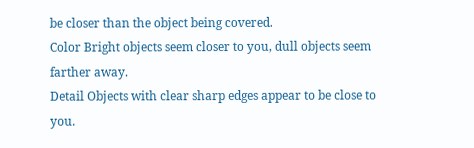be closer than the object being covered.
Color Bright objects seem closer to you, dull objects seem farther away.
Detail Objects with clear sharp edges appear to be close to you.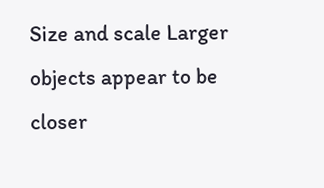Size and scale Larger objects appear to be closer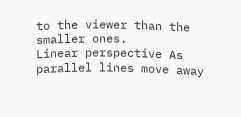to the viewer than the smaller ones.
Linear perspective As parallel lines move away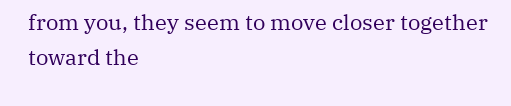from you, they seem to move closer together toward the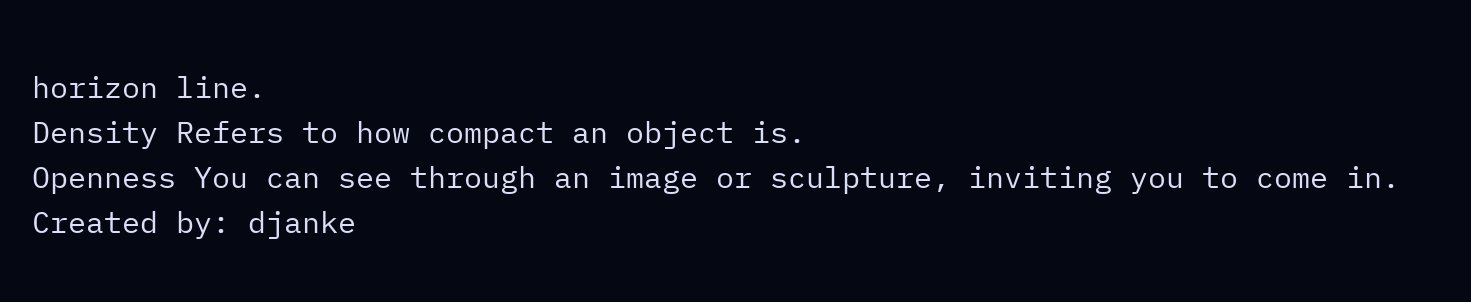horizon line.
Density Refers to how compact an object is.
Openness You can see through an image or sculpture, inviting you to come in.
Created by: djanke